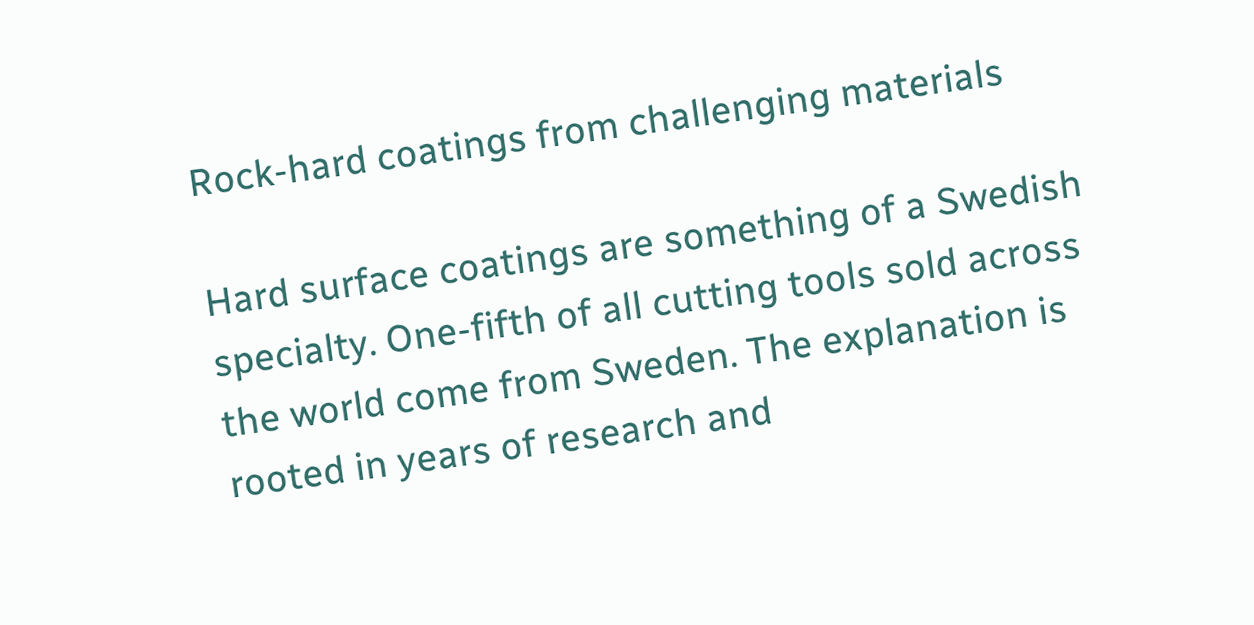Rock-hard coatings from challenging materials

Hard surface coatings are something of a Swedish specialty. One-fifth of all cutting tools sold across the world come from Sweden. The explanation is rooted in years of research and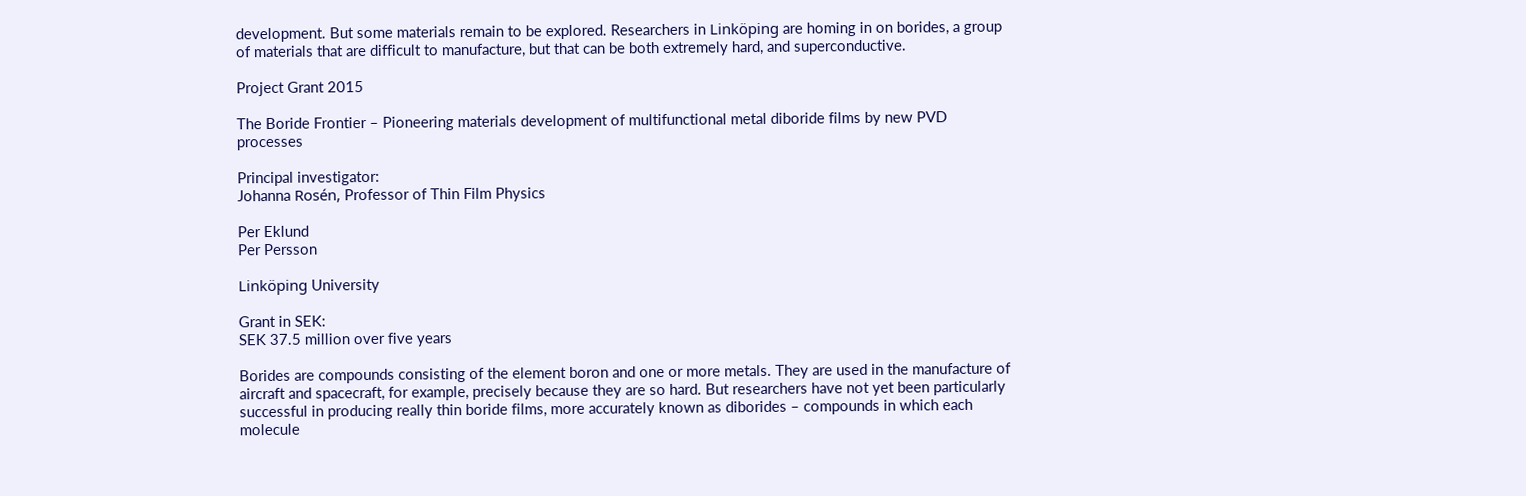development. But some materials remain to be explored. Researchers in Linköping are homing in on borides, a group of materials that are difficult to manufacture, but that can be both extremely hard, and superconductive.

Project Grant 2015

The Boride Frontier – Pioneering materials development of multifunctional metal diboride films by new PVD processes

Principal investigator:
Johanna Rosén, Professor of Thin Film Physics

Per Eklund
Per Persson

Linköping University

Grant in SEK:
SEK 37.5 million over five years

Borides are compounds consisting of the element boron and one or more metals. They are used in the manufacture of aircraft and spacecraft, for example, precisely because they are so hard. But researchers have not yet been particularly successful in producing really thin boride films, more accurately known as diborides – compounds in which each molecule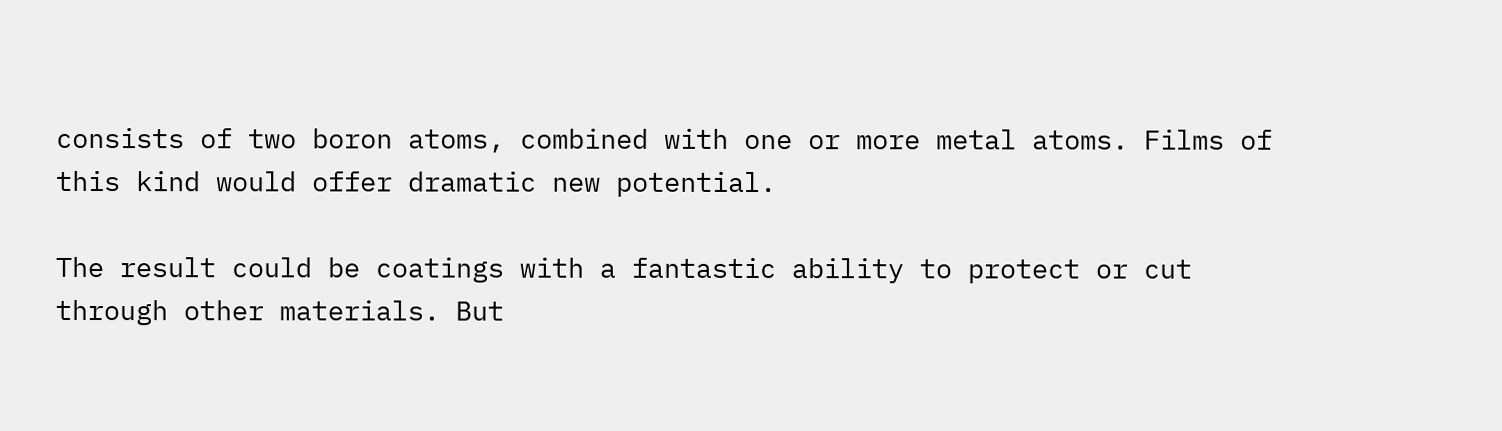consists of two boron atoms, combined with one or more metal atoms. Films of this kind would offer dramatic new potential.

The result could be coatings with a fantastic ability to protect or cut through other materials. But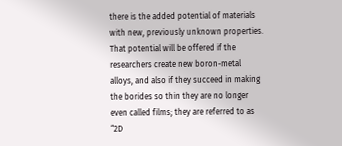there is the added potential of materials with new, previously unknown properties. That potential will be offered if the researchers create new boron-metal alloys, and also if they succeed in making the borides so thin they are no longer even called films; they are referred to as “2D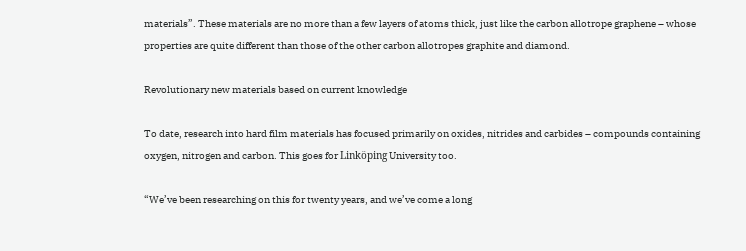materials”. These materials are no more than a few layers of atoms thick, just like the carbon allotrope graphene – whose properties are quite different than those of the other carbon allotropes graphite and diamond.

Revolutionary new materials based on current knowledge

To date, research into hard film materials has focused primarily on oxides, nitrides and carbides – compounds containing oxygen, nitrogen and carbon. This goes for Linköping University too.

“We’ve been researching on this for twenty years, and we’ve come a long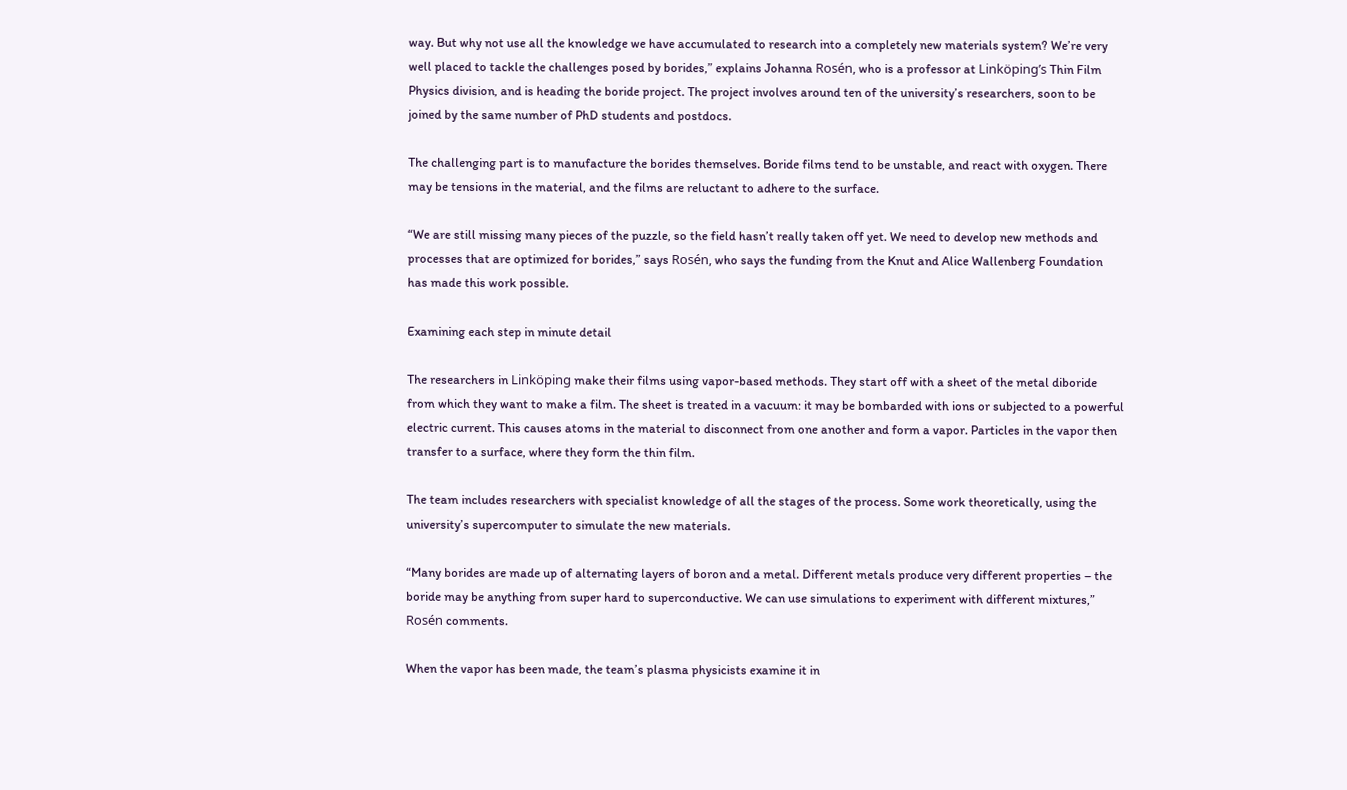way. But why not use all the knowledge we have accumulated to research into a completely new materials system? We’re very well placed to tackle the challenges posed by borides,” explains Johanna Rosén, who is a professor at Linköping’s Thin Film Physics division, and is heading the boride project. The project involves around ten of the university’s researchers, soon to be joined by the same number of PhD students and postdocs.

The challenging part is to manufacture the borides themselves. Boride films tend to be unstable, and react with oxygen. There may be tensions in the material, and the films are reluctant to adhere to the surface.

“We are still missing many pieces of the puzzle, so the field hasn’t really taken off yet. We need to develop new methods and processes that are optimized for borides,” says Rosén, who says the funding from the Knut and Alice Wallenberg Foundation has made this work possible.

Examining each step in minute detail

The researchers in Linköping make their films using vapor-based methods. They start off with a sheet of the metal diboride from which they want to make a film. The sheet is treated in a vacuum: it may be bombarded with ions or subjected to a powerful electric current. This causes atoms in the material to disconnect from one another and form a vapor. Particles in the vapor then transfer to a surface, where they form the thin film.

The team includes researchers with specialist knowledge of all the stages of the process. Some work theoretically, using the university’s supercomputer to simulate the new materials.

“Many borides are made up of alternating layers of boron and a metal. Different metals produce very different properties – the boride may be anything from super hard to superconductive. We can use simulations to experiment with different mixtures,” Rosén comments.

When the vapor has been made, the team’s plasma physicists examine it in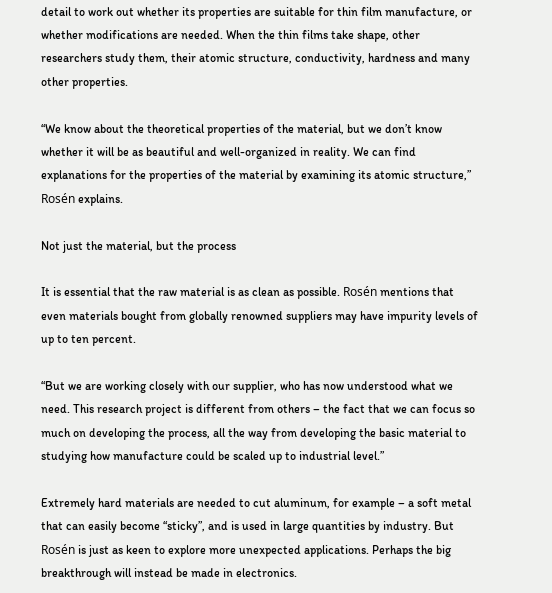detail to work out whether its properties are suitable for thin film manufacture, or whether modifications are needed. When the thin films take shape, other researchers study them, their atomic structure, conductivity, hardness and many other properties.

“We know about the theoretical properties of the material, but we don’t know whether it will be as beautiful and well-organized in reality. We can find explanations for the properties of the material by examining its atomic structure,” Rosén explains.

Not just the material, but the process

It is essential that the raw material is as clean as possible. Rosén mentions that even materials bought from globally renowned suppliers may have impurity levels of up to ten percent.

“But we are working closely with our supplier, who has now understood what we need. This research project is different from others – the fact that we can focus so much on developing the process, all the way from developing the basic material to studying how manufacture could be scaled up to industrial level.”

Extremely hard materials are needed to cut aluminum, for example – a soft metal that can easily become “sticky”, and is used in large quantities by industry. But Rosén is just as keen to explore more unexpected applications. Perhaps the big breakthrough will instead be made in electronics.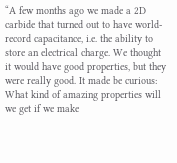“A few months ago we made a 2D carbide that turned out to have world-record capacitance, i.e. the ability to store an electrical charge. We thought it would have good properties, but they were really good. It made be curious: What kind of amazing properties will we get if we make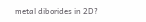metal diborides in 2D?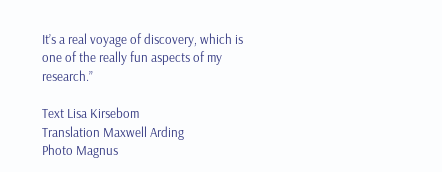It’s a real voyage of discovery, which is one of the really fun aspects of my research.”

Text Lisa Kirsebom
Translation Maxwell Arding
Photo Magnus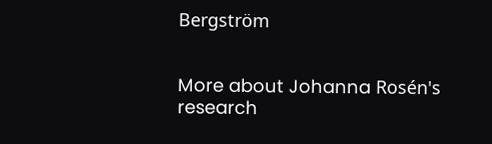Bergström


More about Johanna Rosén's research